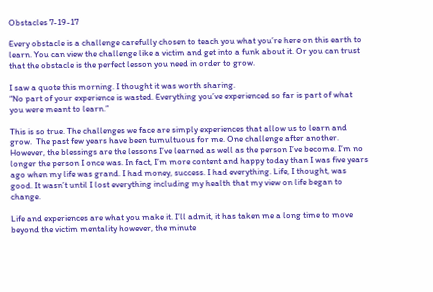Obstacles 7-19-17

Every obstacle is a challenge carefully chosen to teach you what you’re here on this earth to learn. You can view the challenge like a victim and get into a funk about it. Or you can trust that the obstacle is the perfect lesson you need in order to grow.

I saw a quote this morning. I thought it was worth sharing.
“No part of your experience is wasted. Everything you’ve experienced so far is part of what you were meant to learn.”

This is so true. The challenges we face are simply experiences that allow us to learn and grow.  The past few years have been tumultuous for me. One challenge after another. However, the blessings are the lessons I’ve learned as well as the person I’ve become. I’m no longer the person I once was. In fact, I’m more content and happy today than I was five years ago when my life was grand. I had money, success. I had everything. Life, I thought, was good. It wasn’t until I lost everything including my health that my view on life began to change.

Life and experiences are what you make it. I’ll admit, it has taken me a long time to move beyond the victim mentality however, the minute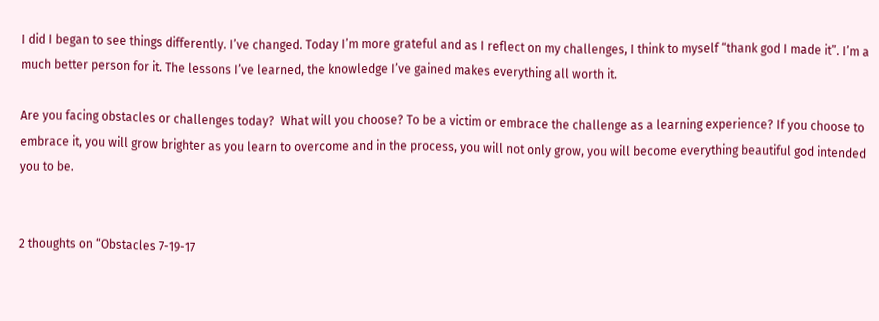I did I began to see things differently. I’ve changed. Today I’m more grateful and as I reflect on my challenges, I think to myself “thank god I made it”. I’m a much better person for it. The lessons I’ve learned, the knowledge I’ve gained makes everything all worth it.

Are you facing obstacles or challenges today?  What will you choose? To be a victim or embrace the challenge as a learning experience? If you choose to embrace it, you will grow brighter as you learn to overcome and in the process, you will not only grow, you will become everything beautiful god intended you to be.


2 thoughts on “Obstacles 7-19-17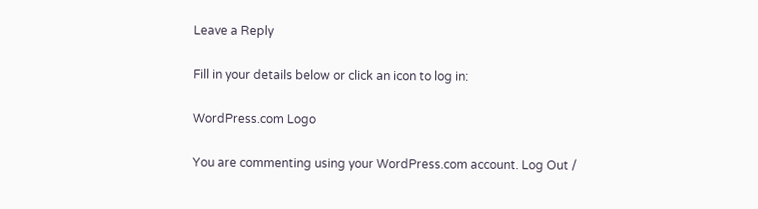Leave a Reply

Fill in your details below or click an icon to log in:

WordPress.com Logo

You are commenting using your WordPress.com account. Log Out /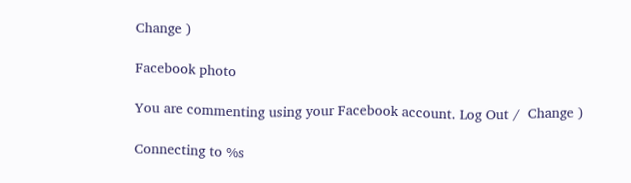Change )

Facebook photo

You are commenting using your Facebook account. Log Out /  Change )

Connecting to %s